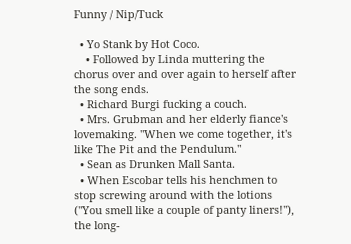Funny / Nip/Tuck

  • Yo Stank by Hot Coco.
    • Followed by Linda muttering the chorus over and over again to herself after the song ends.
  • Richard Burgi fucking a couch.
  • Mrs. Grubman and her elderly fiance's lovemaking. "When we come together, it's like The Pit and the Pendulum."
  • Sean as Drunken Mall Santa.
  • When Escobar tells his henchmen to stop screwing around with the lotions ("You smell like a couple of panty liners!"), the long-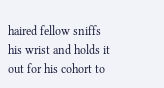haired fellow sniffs his wrist and holds it out for his cohort to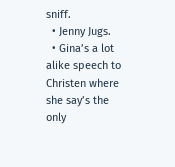sniff.
  • Jenny Jugs.
  • Gina’s a lot alike speech to Christen where she say’s the only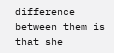difference between them is that she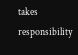takes responsibility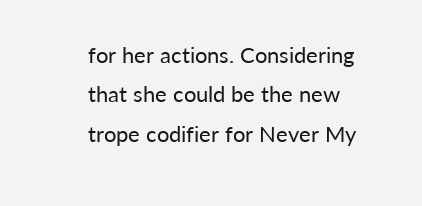for her actions. Considering that she could be the new trope codifier for Never My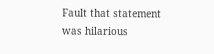Fault that statement was hilarious